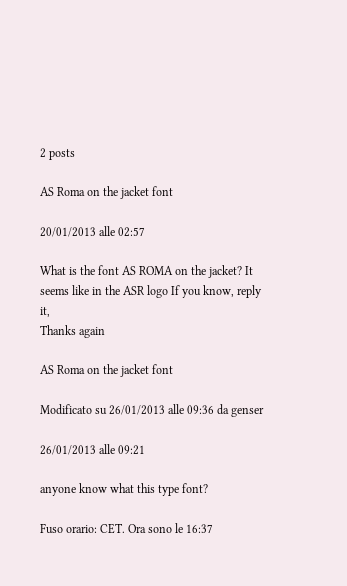2 posts

AS Roma on the jacket font

20/01/2013 alle 02:57

What is the font AS ROMA on the jacket? It seems like in the ASR logo If you know, reply it,
Thanks again

AS Roma on the jacket font

Modificato su 26/01/2013 alle 09:36 da genser

26/01/2013 alle 09:21

anyone know what this type font?

Fuso orario: CET. Ora sono le 16:37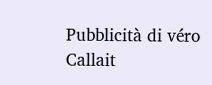Pubblicità di véro Callait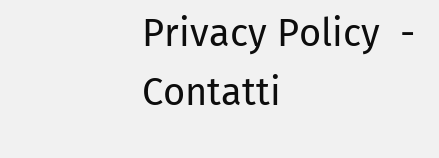Privacy Policy  -  Contatti